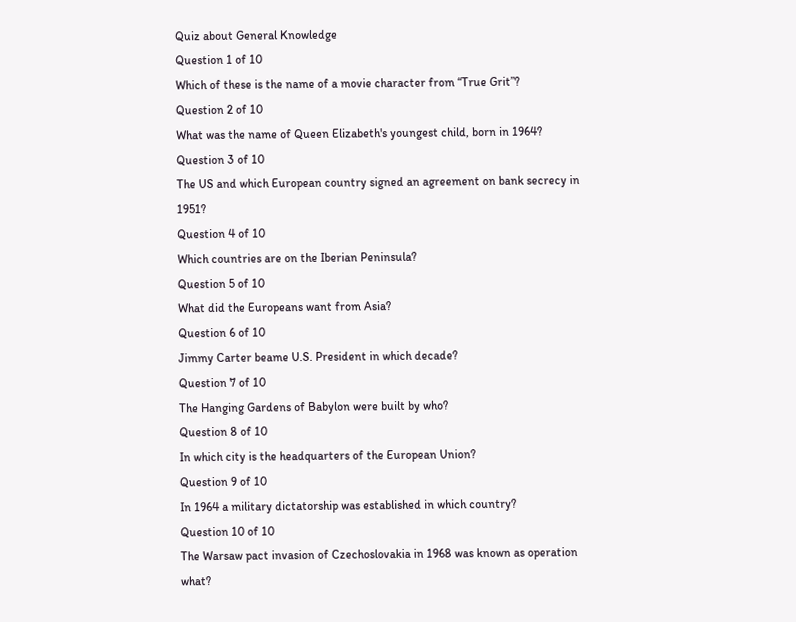Quiz about General Knowledge
Question 1 of 10
Which of these is the name of a movie character from “True Grit”?
Question 2 of 10
What was the name of Queen Elizabeth's youngest child, born in 1964?
Question 3 of 10
The US and which European country signed an agreement on bank secrecy in 1951?
Question 4 of 10
Which countries are on the Iberian Peninsula?
Question 5 of 10
What did the Europeans want from Asia?
Question 6 of 10
Jimmy Carter beame U.S. President in which decade?
Question 7 of 10
The Hanging Gardens of Babylon were built by who?
Question 8 of 10
In which city is the headquarters of the European Union?
Question 9 of 10
In 1964 a military dictatorship was established in which country?
Question 10 of 10
The Warsaw pact invasion of Czechoslovakia in 1968 was known as operation what?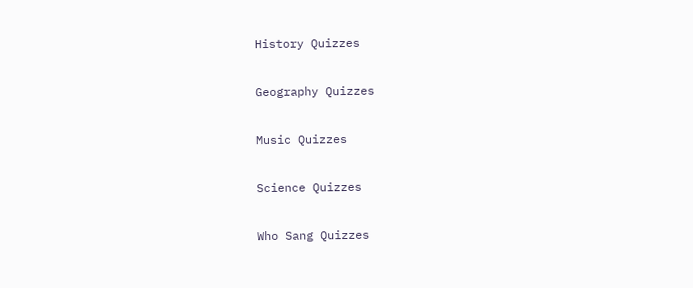History Quizzes

Geography Quizzes

Music Quizzes

Science Quizzes

Who Sang Quizzes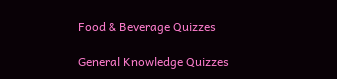Food & Beverage Quizzes

General Knowledge Quizzes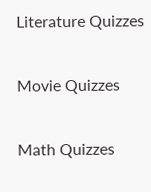Literature Quizzes

Movie Quizzes

Math Quizzes